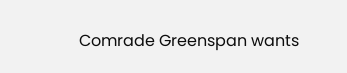Comrade Greenspan wants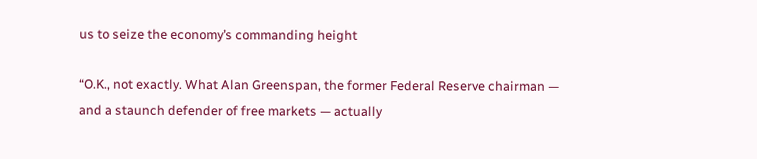us to seize the economy’s commanding height

“O.K., not exactly. What Alan Greenspan, the former Federal Reserve chairman — and a staunch defender of free markets — actually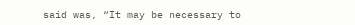said was, “It may be necessary to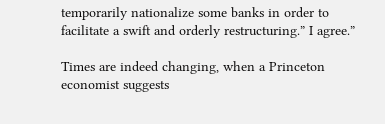temporarily nationalize some banks in order to facilitate a swift and orderly restructuring.” I agree.”

Times are indeed changing, when a Princeton economist suggests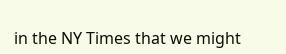in the NY Times that we might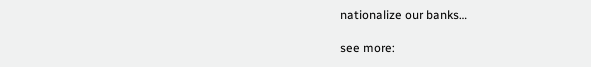nationalize our banks…

see more: